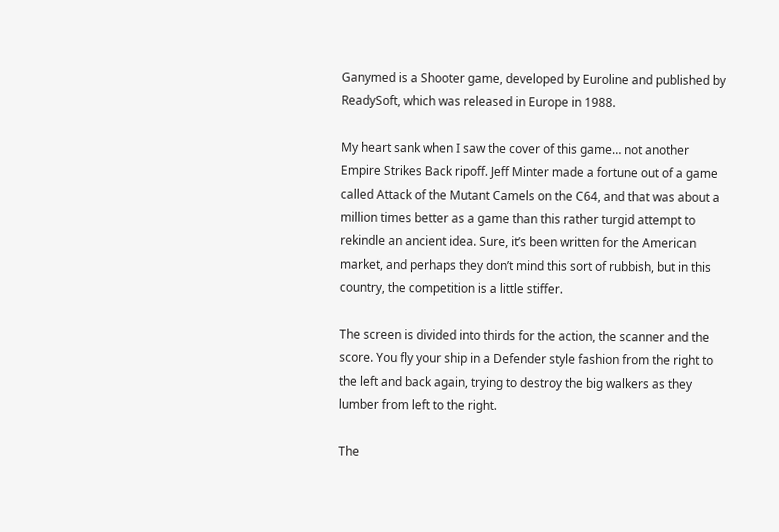Ganymed is a Shooter game, developed by Euroline and published by ReadySoft, which was released in Europe in 1988.

My heart sank when I saw the cover of this game… not another Empire Strikes Back ripoff. Jeff Minter made a fortune out of a game called Attack of the Mutant Camels on the C64, and that was about a million times better as a game than this rather turgid attempt to rekindle an ancient idea. Sure, it’s been written for the American market, and perhaps they don’t mind this sort of rubbish, but in this country, the competition is a little stiffer.

The screen is divided into thirds for the action, the scanner and the score. You fly your ship in a Defender style fashion from the right to the left and back again, trying to destroy the big walkers as they lumber from left to the right.

The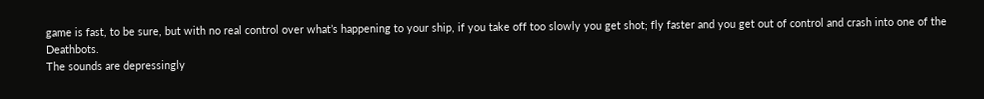game is fast, to be sure, but with no real control over what’s happening to your ship, if you take off too slowly you get shot; fly faster and you get out of control and crash into one of the Deathbots.
The sounds are depressingly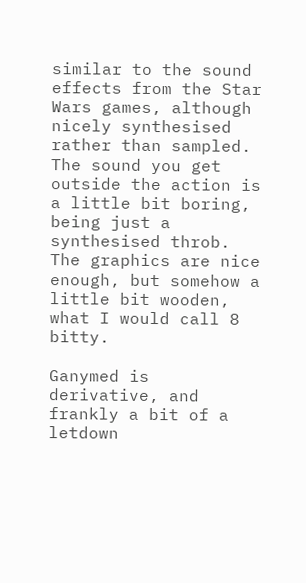similar to the sound effects from the Star Wars games, although nicely synthesised rather than sampled. The sound you get outside the action is a little bit boring, being just a synthesised throb. The graphics are nice enough, but somehow a little bit wooden, what I would call 8 bitty.

Ganymed is derivative, and frankly a bit of a letdown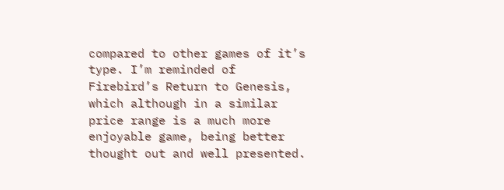compared to other games of it’s type. I’m reminded of Firebird’s Return to Genesis, which although in a similar price range is a much more enjoyable game, being better thought out and well presented.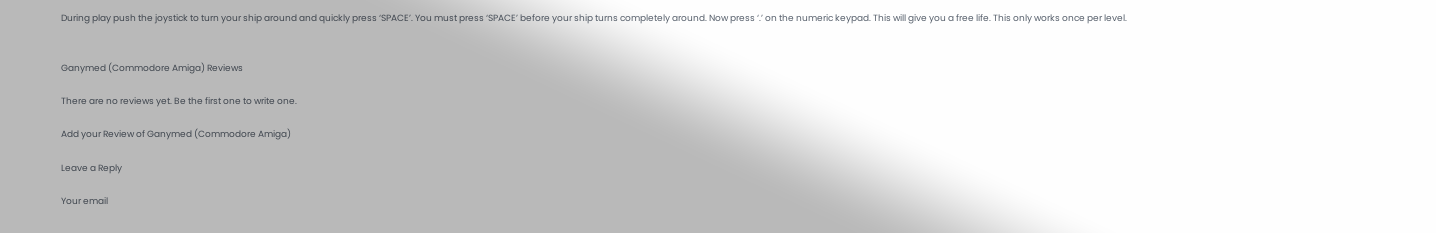During play push the joystick to turn your ship around and quickly press ‘SPACE’. You must press ‘SPACE’ before your ship turns completely around. Now press ‘.’ on the numeric keypad. This will give you a free life. This only works once per level.


Ganymed (Commodore Amiga) Reviews

There are no reviews yet. Be the first one to write one.

Add your Review of Ganymed (Commodore Amiga)

Leave a Reply

Your email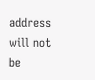address will not be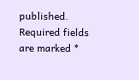published. Required fields are marked *